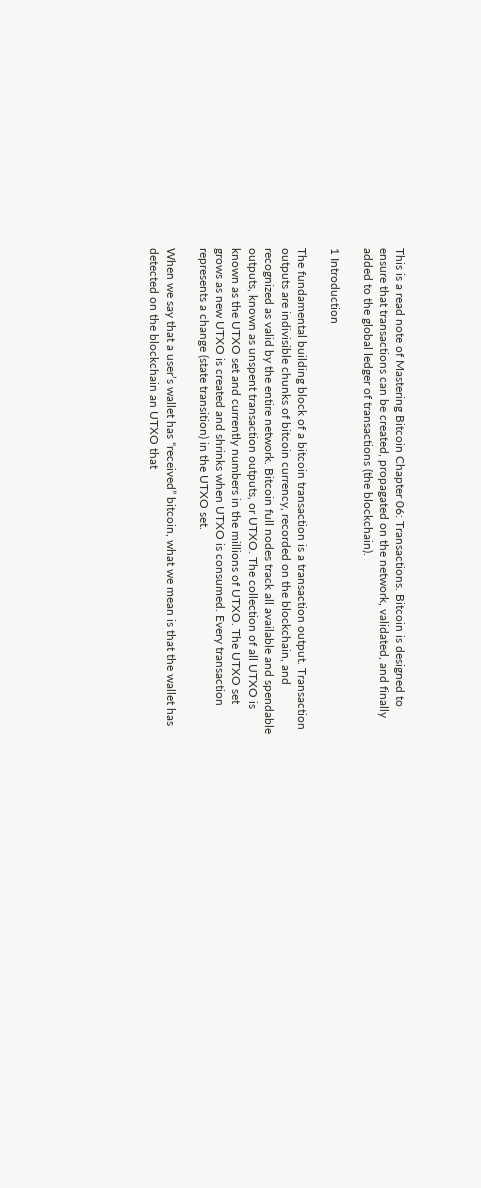This is a read note of Mastering Bitcoin Chapter 06: Transactions. Bitcoin is designed to ensure that transactions can be created, propagated on the network, validated, and finally added to the global ledger of transactions (the blockchain).

1 Introduction

The fundamental building block of a bitcoin transaction is a transaction output. Transaction outputs are indivisible chunks of bitcoin currency, recorded on the blockchain, and recognized as valid by the entire network. Bitcoin full nodes track all available and spendable outputs, known as unspent transaction outputs, or UTXO. The collection of all UTXO is known as the UTXO set and currently numbers in the millions of UTXO. The UTXO set grows as new UTXO is created and shrinks when UTXO is consumed. Every transaction represents a change (state transition) in the UTXO set.

When we say that a user’s wallet has “received” bitcoin, what we mean is that the wallet has detected on the blockchain an UTXO that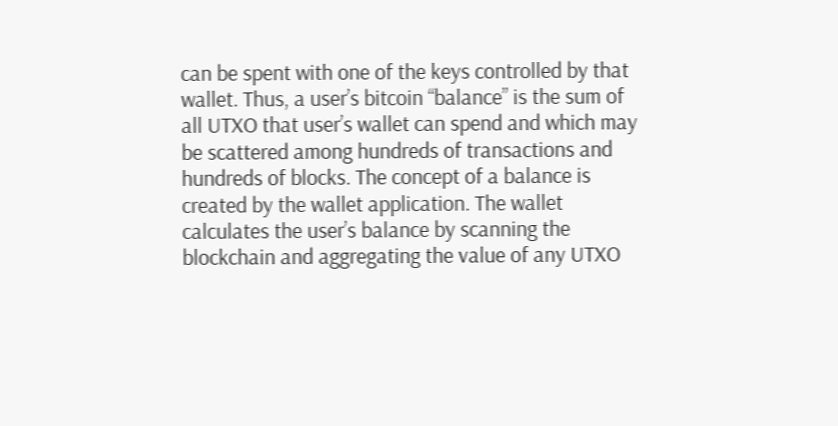can be spent with one of the keys controlled by that wallet. Thus, a user’s bitcoin “balance” is the sum of all UTXO that user’s wallet can spend and which may be scattered among hundreds of transactions and hundreds of blocks. The concept of a balance is created by the wallet application. The wallet calculates the user’s balance by scanning the blockchain and aggregating the value of any UTXO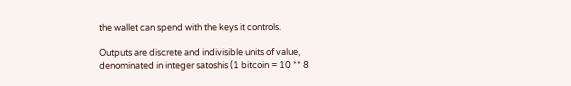the wallet can spend with the keys it controls.

Outputs are discrete and indivisible units of value, denominated in integer satoshis (1 bitcoin = 10 ** 8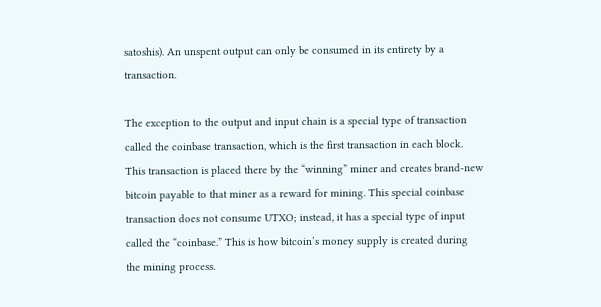satoshis). An unspent output can only be consumed in its entirety by a transaction.

The exception to the output and input chain is a special type of transaction called the coinbase transaction, which is the first transaction in each block. This transaction is placed there by the “winning” miner and creates brand-new bitcoin payable to that miner as a reward for mining. This special coinbase transaction does not consume UTXO; instead, it has a special type of input called the “coinbase.” This is how bitcoin’s money supply is created during the mining process.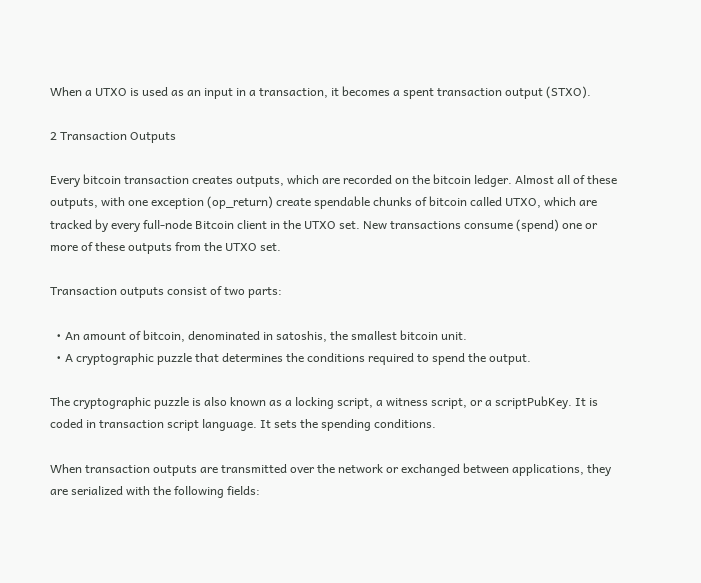When a UTXO is used as an input in a transaction, it becomes a spent transaction output (STXO).

2 Transaction Outputs

Every bitcoin transaction creates outputs, which are recorded on the bitcoin ledger. Almost all of these outputs, with one exception (op_return) create spendable chunks of bitcoin called UTXO, which are tracked by every full-node Bitcoin client in the UTXO set. New transactions consume (spend) one or more of these outputs from the UTXO set.

Transaction outputs consist of two parts:

  • An amount of bitcoin, denominated in satoshis, the smallest bitcoin unit.
  • A cryptographic puzzle that determines the conditions required to spend the output.

The cryptographic puzzle is also known as a locking script, a witness script, or a scriptPubKey. It is coded in transaction script language. It sets the spending conditions.

When transaction outputs are transmitted over the network or exchanged between applications, they are serialized with the following fields: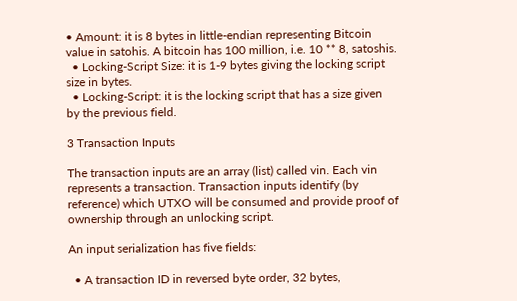• Amount: it is 8 bytes in little-endian representing Bitcoin value in satohis. A bitcoin has 100 million, i.e. 10 ** 8, satoshis.
  • Locking-Script Size: it is 1-9 bytes giving the locking script size in bytes.
  • Locking-Script: it is the locking script that has a size given by the previous field.

3 Transaction Inputs

The transaction inputs are an array (list) called vin. Each vin represents a transaction. Transaction inputs identify (by reference) which UTXO will be consumed and provide proof of ownership through an unlocking script.

An input serialization has five fields:

  • A transaction ID in reversed byte order, 32 bytes,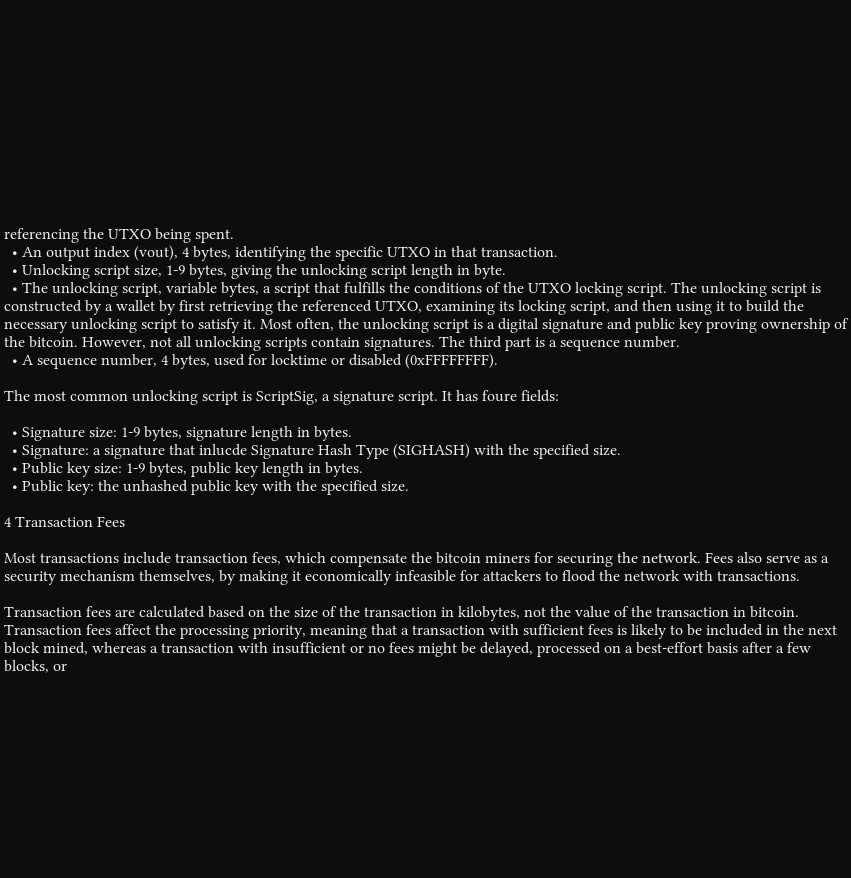referencing the UTXO being spent.
  • An output index (vout), 4 bytes, identifying the specific UTXO in that transaction.
  • Unlocking script size, 1-9 bytes, giving the unlocking script length in byte.
  • The unlocking script, variable bytes, a script that fulfills the conditions of the UTXO locking script. The unlocking script is constructed by a wallet by first retrieving the referenced UTXO, examining its locking script, and then using it to build the necessary unlocking script to satisfy it. Most often, the unlocking script is a digital signature and public key proving ownership of the bitcoin. However, not all unlocking scripts contain signatures. The third part is a sequence number.
  • A sequence number, 4 bytes, used for locktime or disabled (0xFFFFFFFF).

The most common unlocking script is ScriptSig, a signature script. It has foure fields:

  • Signature size: 1-9 bytes, signature length in bytes.
  • Signature: a signature that inlucde Signature Hash Type (SIGHASH) with the specified size.
  • Public key size: 1-9 bytes, public key length in bytes.
  • Public key: the unhashed public key with the specified size.

4 Transaction Fees

Most transactions include transaction fees, which compensate the bitcoin miners for securing the network. Fees also serve as a security mechanism themselves, by making it economically infeasible for attackers to flood the network with transactions.

Transaction fees are calculated based on the size of the transaction in kilobytes, not the value of the transaction in bitcoin. Transaction fees affect the processing priority, meaning that a transaction with sufficient fees is likely to be included in the next block mined, whereas a transaction with insufficient or no fees might be delayed, processed on a best-effort basis after a few blocks, or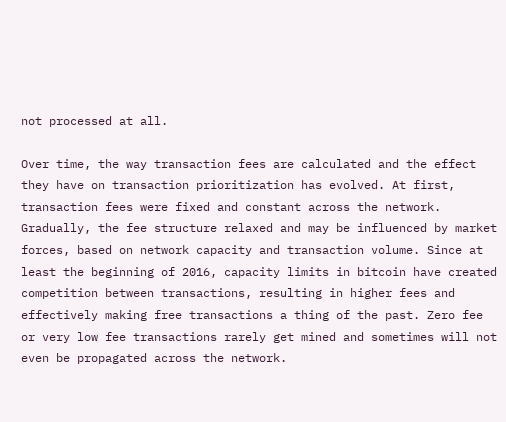not processed at all.

Over time, the way transaction fees are calculated and the effect they have on transaction prioritization has evolved. At first, transaction fees were fixed and constant across the network. Gradually, the fee structure relaxed and may be influenced by market forces, based on network capacity and transaction volume. Since at least the beginning of 2016, capacity limits in bitcoin have created competition between transactions, resulting in higher fees and effectively making free transactions a thing of the past. Zero fee or very low fee transactions rarely get mined and sometimes will not even be propagated across the network.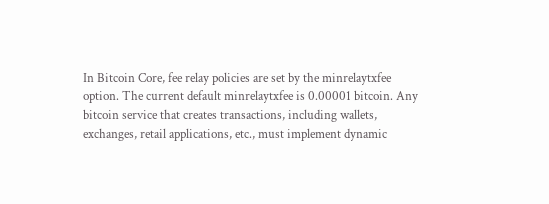In Bitcoin Core, fee relay policies are set by the minrelaytxfee option. The current default minrelaytxfee is 0.00001 bitcoin. Any bitcoin service that creates transactions, including wallets, exchanges, retail applications, etc., must implement dynamic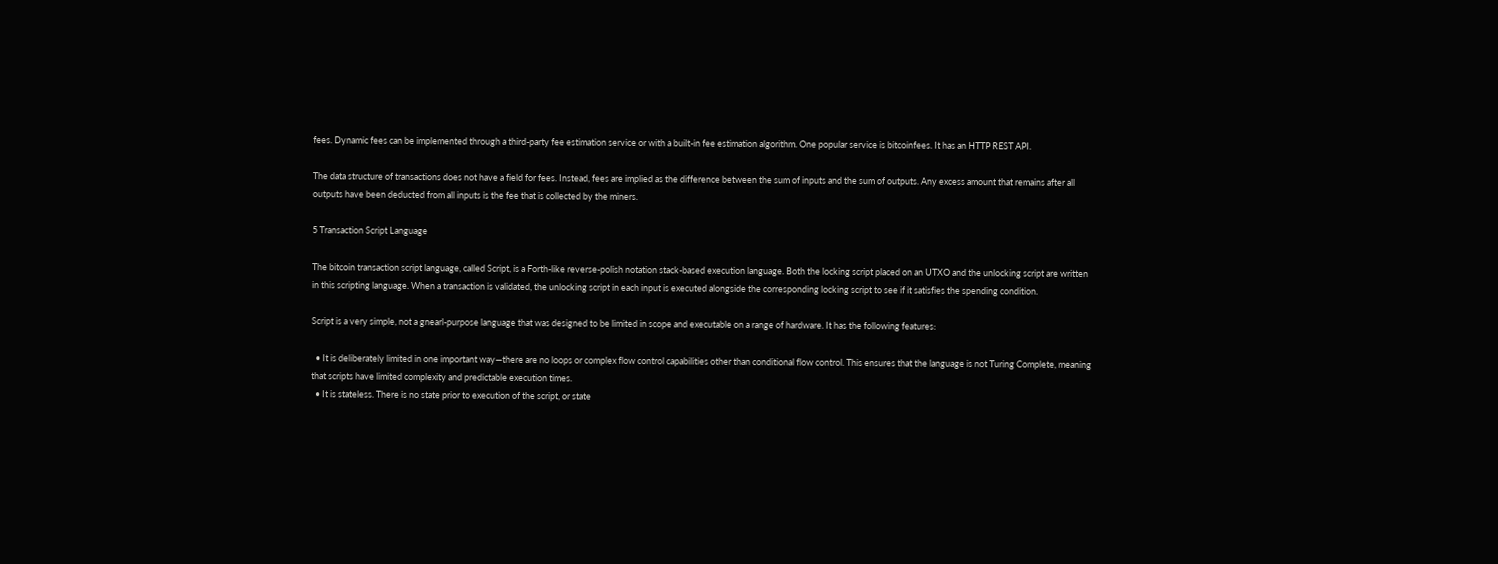fees. Dynamic fees can be implemented through a third-party fee estimation service or with a built-in fee estimation algorithm. One popular service is bitcoinfees. It has an HTTP REST API.

The data structure of transactions does not have a field for fees. Instead, fees are implied as the difference between the sum of inputs and the sum of outputs. Any excess amount that remains after all outputs have been deducted from all inputs is the fee that is collected by the miners.

5 Transaction Script Language

The bitcoin transaction script language, called Script, is a Forth-like reverse-polish notation stack-based execution language. Both the locking script placed on an UTXO and the unlocking script are written in this scripting language. When a transaction is validated, the unlocking script in each input is executed alongside the corresponding locking script to see if it satisfies the spending condition.

Script is a very simple, not a gnearl-purpose language that was designed to be limited in scope and executable on a range of hardware. It has the following features:

  • It is deliberately limited in one important way—there are no loops or complex flow control capabilities other than conditional flow control. This ensures that the language is not Turing Complete, meaning that scripts have limited complexity and predictable execution times.
  • It is stateless. There is no state prior to execution of the script, or state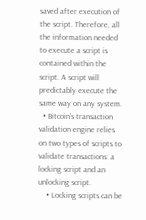saved after execution of the script. Therefore, all the information needed to execute a script is contained within the script. A script will predictably execute the same way on any system.
  • Bitcoin’s transaction validation engine relies on two types of scripts to validate transactions: a locking script and an unlocking script.
    • Locking scripts can be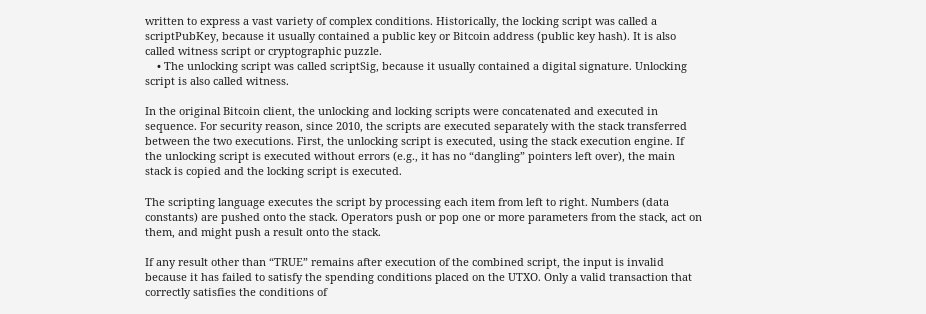written to express a vast variety of complex conditions. Historically, the locking script was called a scriptPubKey, because it usually contained a public key or Bitcoin address (public key hash). It is also called witness script or cryptographic puzzle.
    • The unlocking script was called scriptSig, because it usually contained a digital signature. Unlocking script is also called witness.

In the original Bitcoin client, the unlocking and locking scripts were concatenated and executed in sequence. For security reason, since 2010, the scripts are executed separately with the stack transferred between the two executions. First, the unlocking script is executed, using the stack execution engine. If the unlocking script is executed without errors (e.g., it has no “dangling” pointers left over), the main stack is copied and the locking script is executed.

The scripting language executes the script by processing each item from left to right. Numbers (data constants) are pushed onto the stack. Operators push or pop one or more parameters from the stack, act on them, and might push a result onto the stack.

If any result other than “TRUE” remains after execution of the combined script, the input is invalid because it has failed to satisfy the spending conditions placed on the UTXO. Only a valid transaction that correctly satisfies the conditions of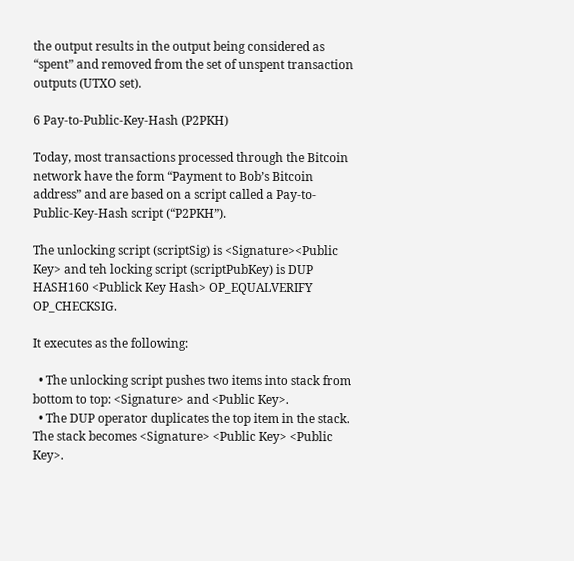the output results in the output being considered as “spent” and removed from the set of unspent transaction outputs (UTXO set).

6 Pay-to-Public-Key-Hash (P2PKH)

Today, most transactions processed through the Bitcoin network have the form “Payment to Bob’s Bitcoin address” and are based on a script called a Pay-to-Public-Key-Hash script (“P2PKH”).

The unlocking script (scriptSig) is <Signature><Public Key> and teh locking script (scriptPubKey) is DUP HASH160 <Publick Key Hash> OP_EQUALVERIFY OP_CHECKSIG.

It executes as the following:

  • The unlocking script pushes two items into stack from bottom to top: <Signature> and <Public Key>.
  • The DUP operator duplicates the top item in the stack. The stack becomes <Signature> <Public Key> <Public Key>.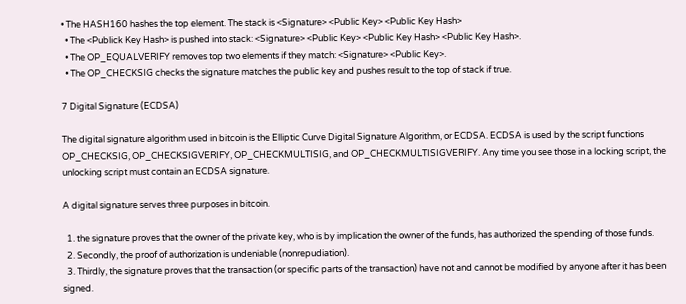• The HASH160 hashes the top element. The stack is <Signature> <Public Key> <Public Key Hash>
  • The <Publick Key Hash> is pushed into stack: <Signature> <Public Key> <Public Key Hash> <Public Key Hash>.
  • The OP_EQUALVERIFY removes top two elements if they match: <Signature> <Public Key>.
  • The OP_CHECKSIG checks the signature matches the public key and pushes result to the top of stack if true.

7 Digital Signature (ECDSA)

The digital signature algorithm used in bitcoin is the Elliptic Curve Digital Signature Algorithm, or ECDSA. ECDSA is used by the script functions OP_CHECKSIG, OP_CHECKSIGVERIFY, OP_CHECKMULTISIG, and OP_CHECKMULTISIGVERIFY. Any time you see those in a locking script, the unlocking script must contain an ECDSA signature.

A digital signature serves three purposes in bitcoin.

  1. the signature proves that the owner of the private key, who is by implication the owner of the funds, has authorized the spending of those funds.
  2. Secondly, the proof of authorization is undeniable (nonrepudiation).
  3. Thirdly, the signature proves that the transaction (or specific parts of the transaction) have not and cannot be modified by anyone after it has been signed.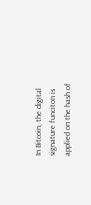In Bitcoin, the digital signature funciton is applied on the hash of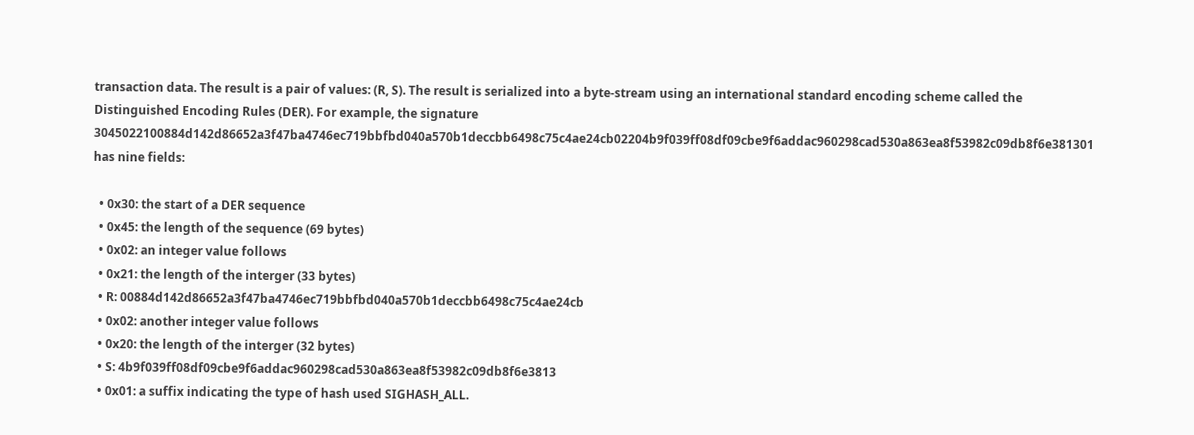transaction data. The result is a pair of values: (R, S). The result is serialized into a byte-stream using an international standard encoding scheme called the Distinguished Encoding Rules (DER). For example, the signature 3045022100884d142d86652a3f47ba4746ec719bbfbd040a570b1deccbb6498c75c4ae24cb02204b9f039ff08df09cbe9f6addac960298cad530a863ea8f53982c09db8f6e381301 has nine fields:

  • 0x30: the start of a DER sequence
  • 0x45: the length of the sequence (69 bytes)
  • 0x02: an integer value follows
  • 0x21: the length of the interger (33 bytes)
  • R: 00884d142d86652a3f47ba4746ec719bbfbd040a570b1deccbb6498c75c4ae24cb
  • 0x02: another integer value follows
  • 0x20: the length of the interger (32 bytes)
  • S: 4b9f039ff08df09cbe9f6addac960298cad530a863ea8f53982c09db8f6e3813
  • 0x01: a suffix indicating the type of hash used SIGHASH_ALL.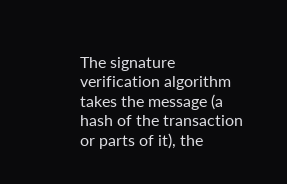The signature verification algorithm takes the message (a hash of the transaction or parts of it), the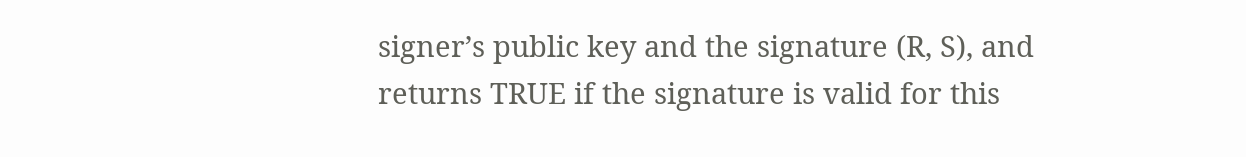signer’s public key and the signature (R, S), and returns TRUE if the signature is valid for this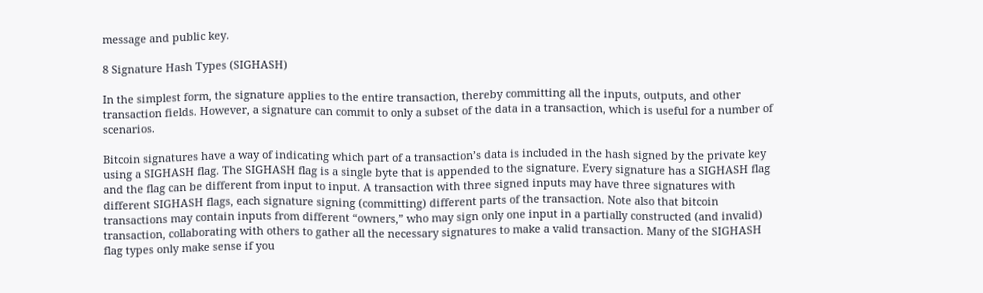message and public key.

8 Signature Hash Types (SIGHASH)

In the simplest form, the signature applies to the entire transaction, thereby committing all the inputs, outputs, and other transaction fields. However, a signature can commit to only a subset of the data in a transaction, which is useful for a number of scenarios.

Bitcoin signatures have a way of indicating which part of a transaction’s data is included in the hash signed by the private key using a SIGHASH flag. The SIGHASH flag is a single byte that is appended to the signature. Every signature has a SIGHASH flag and the flag can be different from input to input. A transaction with three signed inputs may have three signatures with different SIGHASH flags, each signature signing (committing) different parts of the transaction. Note also that bitcoin transactions may contain inputs from different “owners,” who may sign only one input in a partially constructed (and invalid) transaction, collaborating with others to gather all the necessary signatures to make a valid transaction. Many of the SIGHASH flag types only make sense if you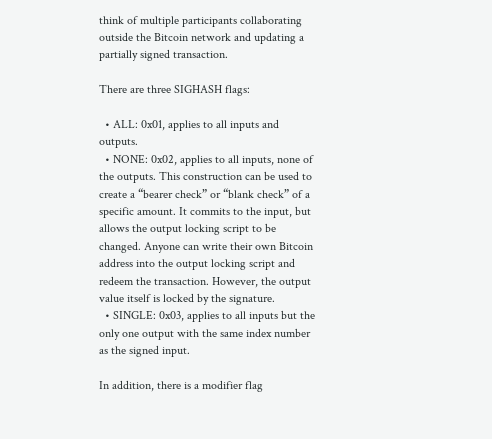think of multiple participants collaborating outside the Bitcoin network and updating a partially signed transaction.

There are three SIGHASH flags:

  • ALL: 0x01, applies to all inputs and outputs.
  • NONE: 0x02, applies to all inputs, none of the outputs. This construction can be used to create a “bearer check” or “blank check” of a specific amount. It commits to the input, but allows the output locking script to be changed. Anyone can write their own Bitcoin address into the output locking script and redeem the transaction. However, the output value itself is locked by the signature.
  • SINGLE: 0x03, applies to all inputs but the only one output with the same index number as the signed input.

In addition, there is a modifier flag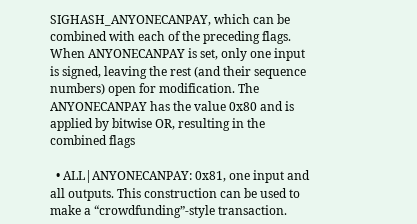SIGHASH_ANYONECANPAY, which can be combined with each of the preceding flags. When ANYONECANPAY is set, only one input is signed, leaving the rest (and their sequence numbers) open for modification. The ANYONECANPAY has the value 0x80 and is applied by bitwise OR, resulting in the combined flags

  • ALL|ANYONECANPAY: 0x81, one input and all outputs. This construction can be used to make a “crowdfunding”-style transaction.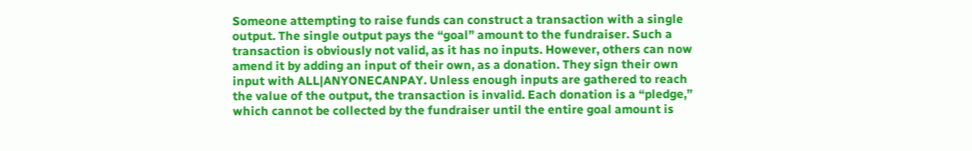Someone attempting to raise funds can construct a transaction with a single output. The single output pays the “goal” amount to the fundraiser. Such a transaction is obviously not valid, as it has no inputs. However, others can now amend it by adding an input of their own, as a donation. They sign their own input with ALL|ANYONECANPAY. Unless enough inputs are gathered to reach the value of the output, the transaction is invalid. Each donation is a “pledge,” which cannot be collected by the fundraiser until the entire goal amount is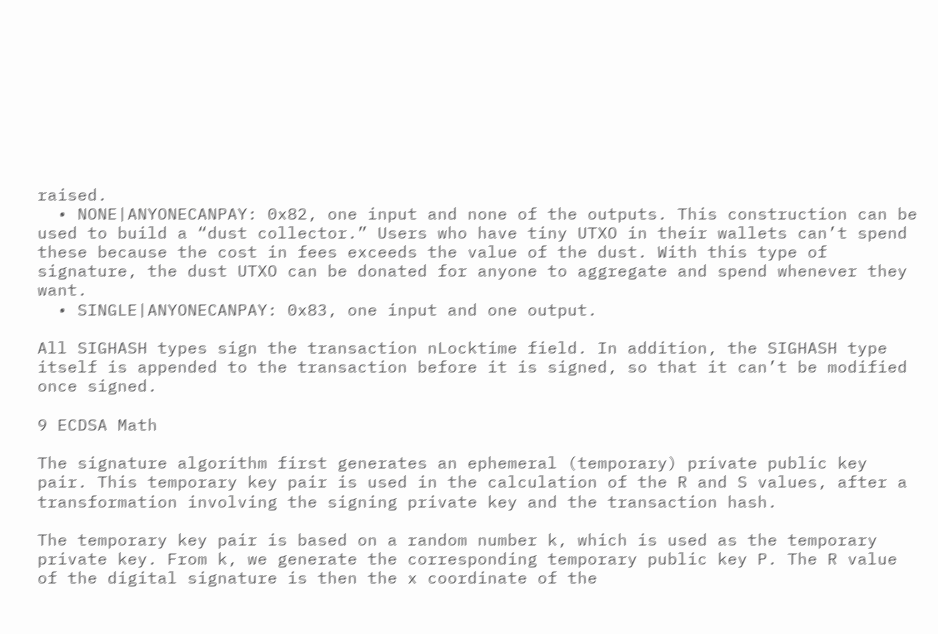raised.
  • NONE|ANYONECANPAY: 0x82, one input and none of the outputs. This construction can be used to build a “dust collector.” Users who have tiny UTXO in their wallets can’t spend these because the cost in fees exceeds the value of the dust. With this type of signature, the dust UTXO can be donated for anyone to aggregate and spend whenever they want.
  • SINGLE|ANYONECANPAY: 0x83, one input and one output.

All SIGHASH types sign the transaction nLocktime field. In addition, the SIGHASH type itself is appended to the transaction before it is signed, so that it can’t be modified once signed.

9 ECDSA Math

The signature algorithm first generates an ephemeral (temporary) private public key pair. This temporary key pair is used in the calculation of the R and S values, after a transformation involving the signing private key and the transaction hash.

The temporary key pair is based on a random number k, which is used as the temporary private key. From k, we generate the corresponding temporary public key P. The R value of the digital signature is then the x coordinate of the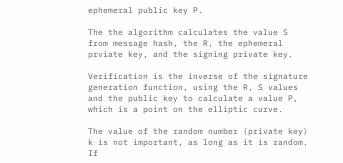ephemeral public key P.

The the algorithm calculates the value S from message hash, the R, the ephemeral prviate key, and the signing private key.

Verification is the inverse of the signature generation function, using the R, S values and the public key to calculate a value P, which is a point on the elliptic curve.

The value of the random number (private key) k is not important, as long as it is random. If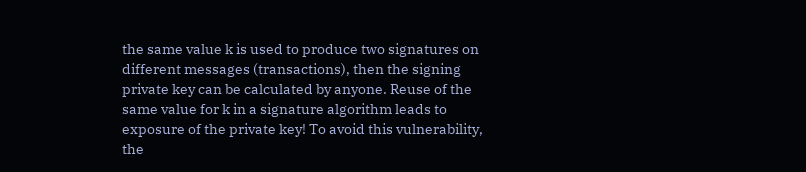the same value k is used to produce two signatures on different messages (transactions), then the signing private key can be calculated by anyone. Reuse of the same value for k in a signature algorithm leads to exposure of the private key! To avoid this vulnerability, the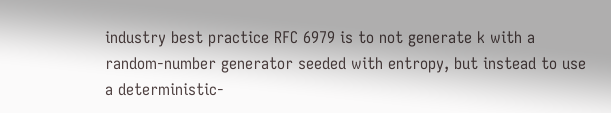industry best practice RFC 6979 is to not generate k with a random-number generator seeded with entropy, but instead to use a deterministic-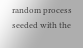random process seeded with the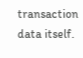transaction data itself.